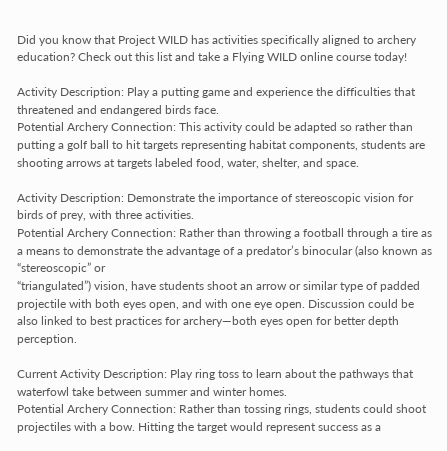Did you know that Project WILD has activities specifically aligned to archery education? Check out this list and take a Flying WILD online course today!

Activity Description: Play a putting game and experience the difficulties that threatened and endangered birds face.
Potential Archery Connection: This activity could be adapted so rather than putting a golf ball to hit targets representing habitat components, students are shooting arrows at targets labeled food, water, shelter, and space.

Activity Description: Demonstrate the importance of stereoscopic vision for birds of prey, with three activities.
Potential Archery Connection: Rather than throwing a football through a tire as a means to demonstrate the advantage of a predator’s binocular (also known as “stereoscopic” or
“triangulated”) vision, have students shoot an arrow or similar type of padded projectile with both eyes open, and with one eye open. Discussion could be also linked to best practices for archery—both eyes open for better depth perception.

Current Activity Description: Play ring toss to learn about the pathways that waterfowl take between summer and winter homes.
Potential Archery Connection: Rather than tossing rings, students could shoot projectiles with a bow. Hitting the target would represent success as a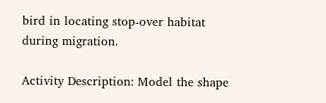bird in locating stop-over habitat during migration.

Activity Description: Model the shape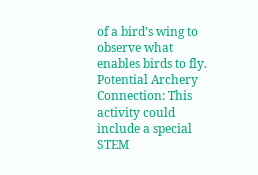of a bird’s wing to observe what enables birds to fly.
Potential Archery Connection: This activity could include a special STEM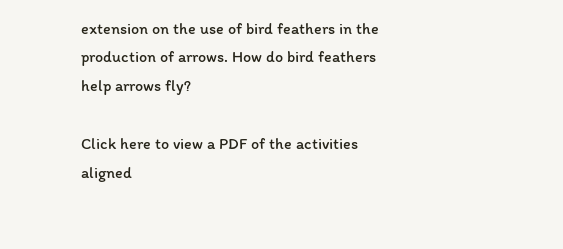extension on the use of bird feathers in the production of arrows. How do bird feathers help arrows fly?

Click here to view a PDF of the activities aligned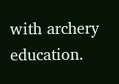with archery education.